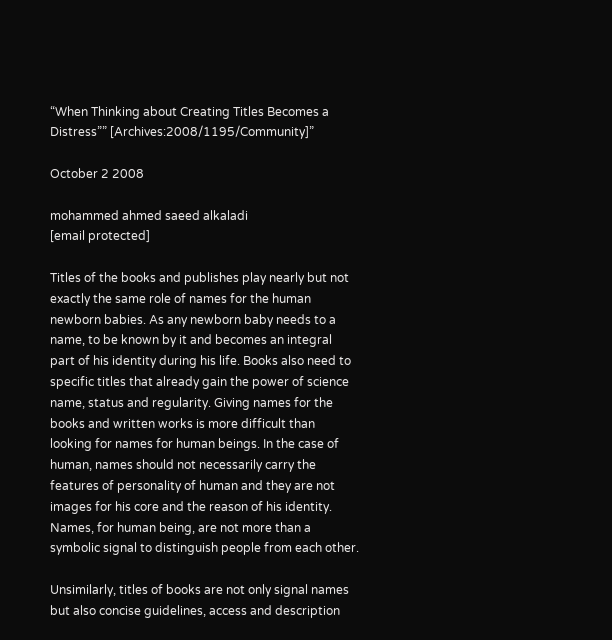“When Thinking about Creating Titles Becomes a Distress”” [Archives:2008/1195/Community]”

October 2 2008

mohammed ahmed saeed alkaladi
[email protected]

Titles of the books and publishes play nearly but not exactly the same role of names for the human newborn babies. As any newborn baby needs to a name, to be known by it and becomes an integral part of his identity during his life. Books also need to specific titles that already gain the power of science name, status and regularity. Giving names for the books and written works is more difficult than looking for names for human beings. In the case of human, names should not necessarily carry the features of personality of human and they are not images for his core and the reason of his identity. Names, for human being, are not more than a symbolic signal to distinguish people from each other.

Unsimilarly, titles of books are not only signal names but also concise guidelines, access and description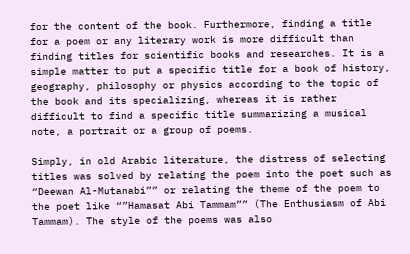for the content of the book. Furthermore, finding a title for a poem or any literary work is more difficult than finding titles for scientific books and researches. It is a simple matter to put a specific title for a book of history, geography, philosophy or physics according to the topic of the book and its specializing, whereas it is rather difficult to find a specific title summarizing a musical note, a portrait or a group of poems.

Simply, in old Arabic literature, the distress of selecting titles was solved by relating the poem into the poet such as “Deewan Al-Mutanabi”” or relating the theme of the poem to the poet like “”Hamasat Abi Tammam”” (The Enthusiasm of Abi Tammam). The style of the poems was also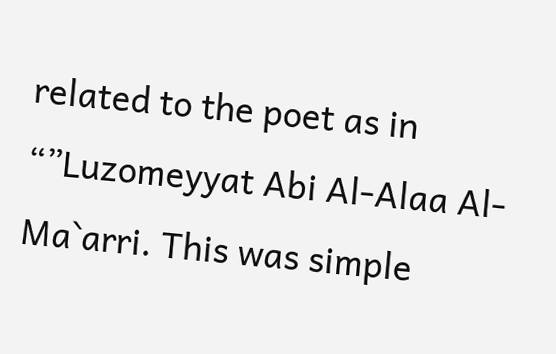related to the poet as in “”Luzomeyyat Abi Al-Alaa Al-Ma`arri. This was simple